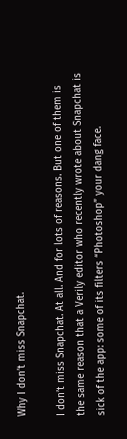Why I don’t miss Snapchat.

I don’t miss Snapchat. At all. And for lots of reasons. But one of them is the same reason that a Verily editor who recently wrote about Snapchat is sick of the app: some of its filters “Photoshop” your dang face.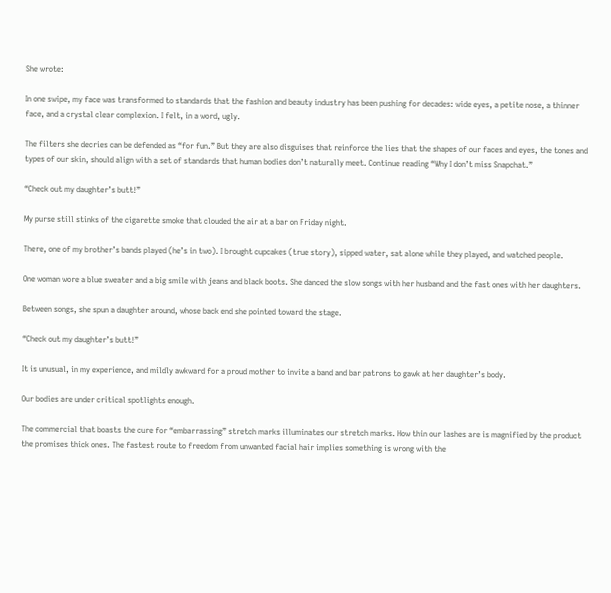She wrote:

In one swipe, my face was transformed to standards that the fashion and beauty industry has been pushing for decades: wide eyes, a petite nose, a thinner face, and a crystal clear complexion. I felt, in a word, ugly.

The filters she decries can be defended as “for fun.” But they are also disguises that reinforce the lies that the shapes of our faces and eyes, the tones and types of our skin, should align with a set of standards that human bodies don’t naturally meet. Continue reading “Why I don’t miss Snapchat.”

“Check out my daughter’s butt!”

My purse still stinks of the cigarette smoke that clouded the air at a bar on Friday night.

There, one of my brother’s bands played (he’s in two). I brought cupcakes (true story), sipped water, sat alone while they played, and watched people.

One woman wore a blue sweater and a big smile with jeans and black boots. She danced the slow songs with her husband and the fast ones with her daughters.

Between songs, she spun a daughter around, whose back end she pointed toward the stage.

“Check out my daughter’s butt!”

It is unusual, in my experience, and mildly awkward for a proud mother to invite a band and bar patrons to gawk at her daughter’s body.

Our bodies are under critical spotlights enough.

The commercial that boasts the cure for “embarrassing” stretch marks illuminates our stretch marks. How thin our lashes are is magnified by the product the promises thick ones. The fastest route to freedom from unwanted facial hair implies something is wrong with the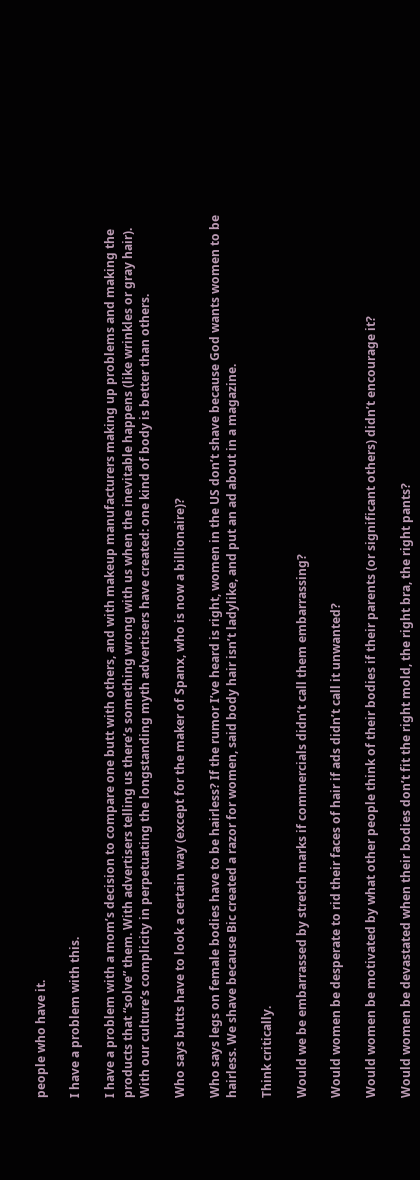people who have it.

I have a problem with this.

I have a problem with a mom’s decision to compare one butt with others, and with makeup manufacturers making up problems and making the products that “solve” them. With advertisers telling us there’s something wrong with us when the inevitable happens (like wrinkles or gray hair). With our culture’s complicity in perpetuating the longstanding myth advertisers have created: one kind of body is better than others.

Who says butts have to look a certain way (except for the maker of Spanx, who is now a billionaire)?

Who says legs on female bodies have to be hairless? If the rumor I’ve heard is right, women in the US don’t shave because God wants women to be hairless. We shave because Bic created a razor for women, said body hair isn’t ladylike, and put an ad about in a magazine.

Think critically.

Would we be embarrassed by stretch marks if commercials didn’t call them embarrassing?

Would women be desperate to rid their faces of hair if ads didn’t call it unwanted?

Would women be motivated by what other people think of their bodies if their parents (or significant others) didn’t encourage it?

Would women be devastated when their bodies don’t fit the right mold, the right bra, the right pants?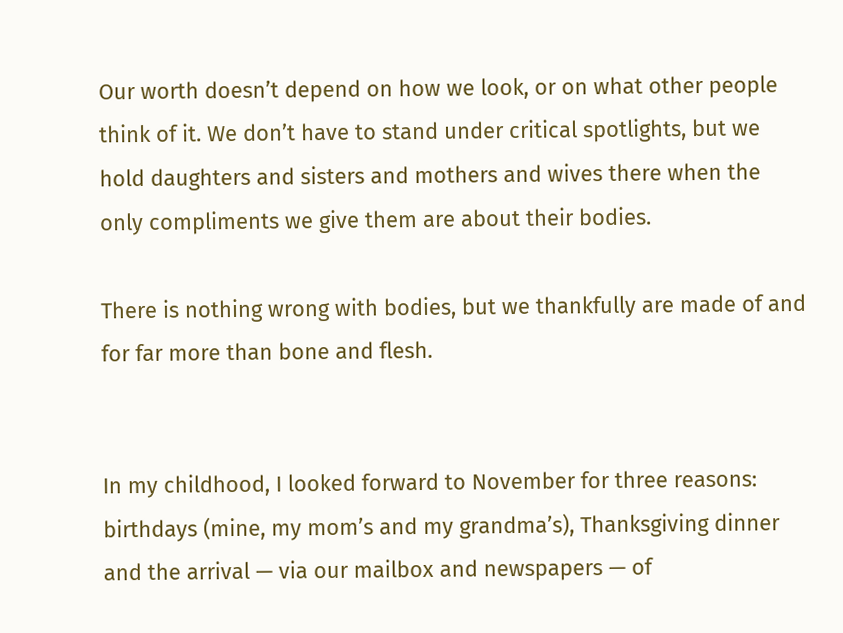Our worth doesn’t depend on how we look, or on what other people think of it. We don’t have to stand under critical spotlights, but we hold daughters and sisters and mothers and wives there when the only compliments we give them are about their bodies.

There is nothing wrong with bodies, but we thankfully are made of and for far more than bone and flesh.


In my childhood, I looked forward to November for three reasons: birthdays (mine, my mom’s and my grandma’s), Thanksgiving dinner and the arrival — via our mailbox and newspapers — of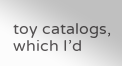toy catalogs, which I’d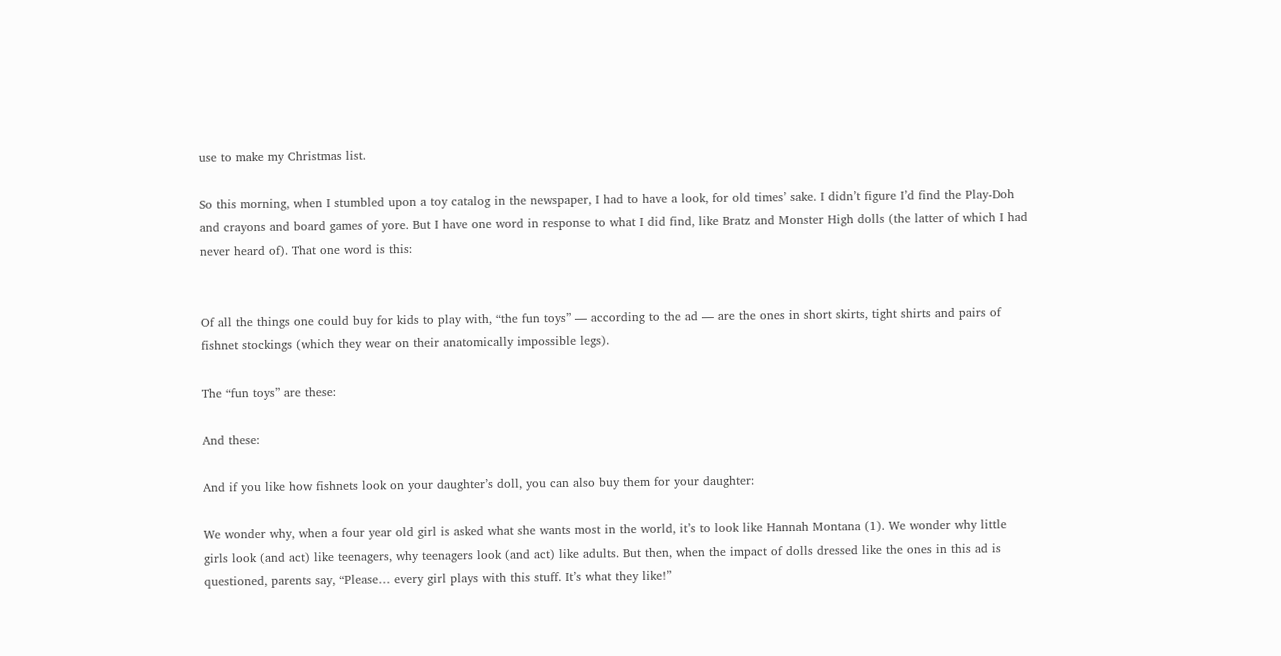use to make my Christmas list.

So this morning, when I stumbled upon a toy catalog in the newspaper, I had to have a look, for old times’ sake. I didn’t figure I’d find the Play-Doh and crayons and board games of yore. But I have one word in response to what I did find, like Bratz and Monster High dolls (the latter of which I had never heard of). That one word is this:


Of all the things one could buy for kids to play with, “the fun toys” — according to the ad — are the ones in short skirts, tight shirts and pairs of fishnet stockings (which they wear on their anatomically impossible legs).

The “fun toys” are these:

And these:

And if you like how fishnets look on your daughter’s doll, you can also buy them for your daughter:

We wonder why, when a four year old girl is asked what she wants most in the world, it’s to look like Hannah Montana (1). We wonder why little girls look (and act) like teenagers, why teenagers look (and act) like adults. But then, when the impact of dolls dressed like the ones in this ad is questioned, parents say, “Please… every girl plays with this stuff. It’s what they like!”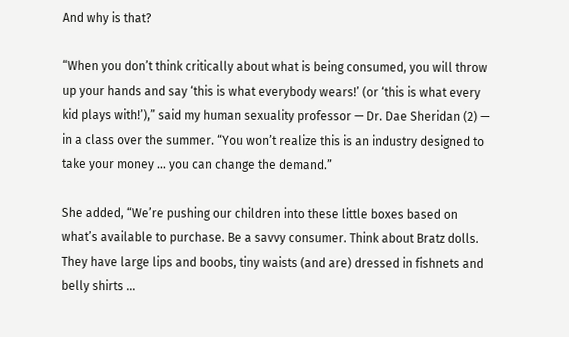And why is that?

“When you don’t think critically about what is being consumed, you will throw up your hands and say ‘this is what everybody wears!’ (or ‘this is what every kid plays with!’),” said my human sexuality professor — Dr. Dae Sheridan (2) — in a class over the summer. “You won’t realize this is an industry designed to take your money … you can change the demand.”

She added, “We’re pushing our children into these little boxes based on what’s available to purchase. Be a savvy consumer. Think about Bratz dolls. They have large lips and boobs, tiny waists (and are) dressed in fishnets and belly shirts …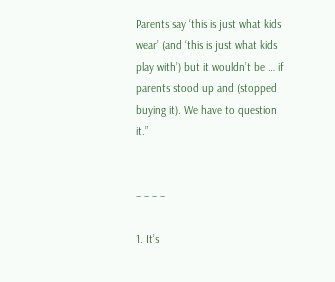Parents say ‘this is just what kids wear’ (and ‘this is just what kids play with’) but it wouldn’t be … if parents stood up and (stopped buying it). We have to question it.”


– – – –

1. It’s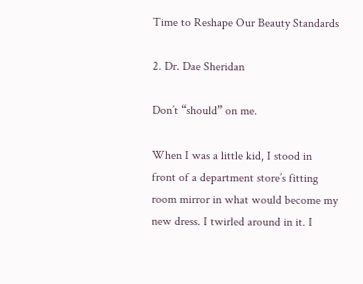Time to Reshape Our Beauty Standards

2. Dr. Dae Sheridan

Don’t “should” on me.

When I was a little kid, I stood in front of a department store’s fitting room mirror in what would become my new dress. I twirled around in it. I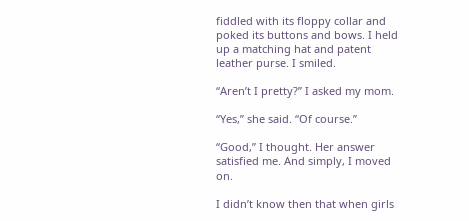fiddled with its floppy collar and poked its buttons and bows. I held up a matching hat and patent leather purse. I smiled.

“Aren’t I pretty?” I asked my mom.

“Yes,” she said. “Of course.”

“Good,” I thought. Her answer satisfied me. And simply, I moved on.

I didn’t know then that when girls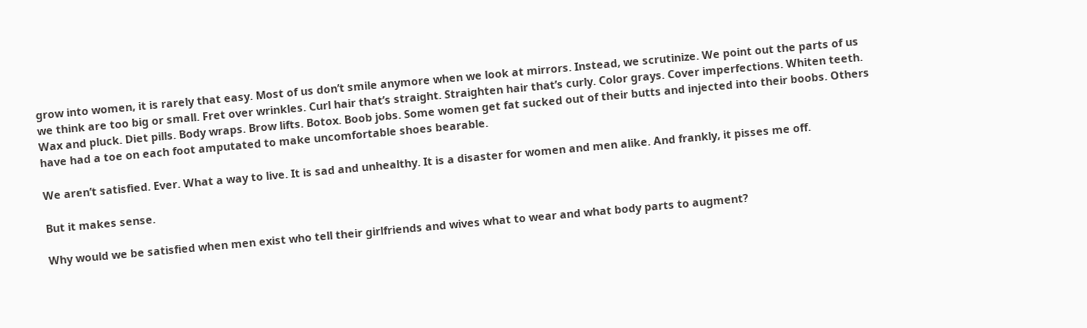grow into women, it is rarely that easy. Most of us don’t smile anymore when we look at mirrors. Instead, we scrutinize. We point out the parts of us we think are too big or small. Fret over wrinkles. Curl hair that’s straight. Straighten hair that’s curly. Color grays. Cover imperfections. Whiten teeth. Wax and pluck. Diet pills. Body wraps. Brow lifts. Botox. Boob jobs. Some women get fat sucked out of their butts and injected into their boobs. Others have had a toe on each foot amputated to make uncomfortable shoes bearable.

We aren’t satisfied. Ever. What a way to live. It is sad and unhealthy. It is a disaster for women and men alike. And frankly, it pisses me off.

But it makes sense.

Why would we be satisfied when men exist who tell their girlfriends and wives what to wear and what body parts to augment?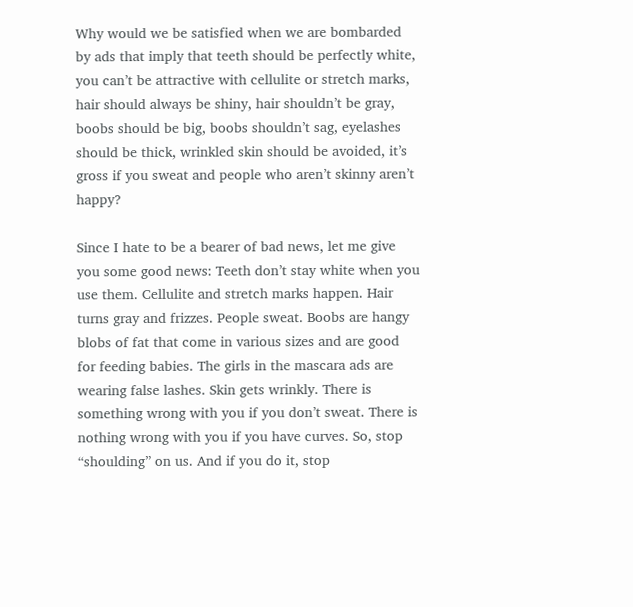Why would we be satisfied when we are bombarded by ads that imply that teeth should be perfectly white, you can’t be attractive with cellulite or stretch marks, hair should always be shiny, hair shouldn’t be gray, boobs should be big, boobs shouldn’t sag, eyelashes should be thick, wrinkled skin should be avoided, it’s gross if you sweat and people who aren’t skinny aren’t happy?

Since I hate to be a bearer of bad news, let me give you some good news: Teeth don’t stay white when you use them. Cellulite and stretch marks happen. Hair turns gray and frizzes. People sweat. Boobs are hangy blobs of fat that come in various sizes and are good for feeding babies. The girls in the mascara ads are wearing false lashes. Skin gets wrinkly. There is something wrong with you if you don’t sweat. There is nothing wrong with you if you have curves. So, stop “shoulding” on us. And if you do it, stop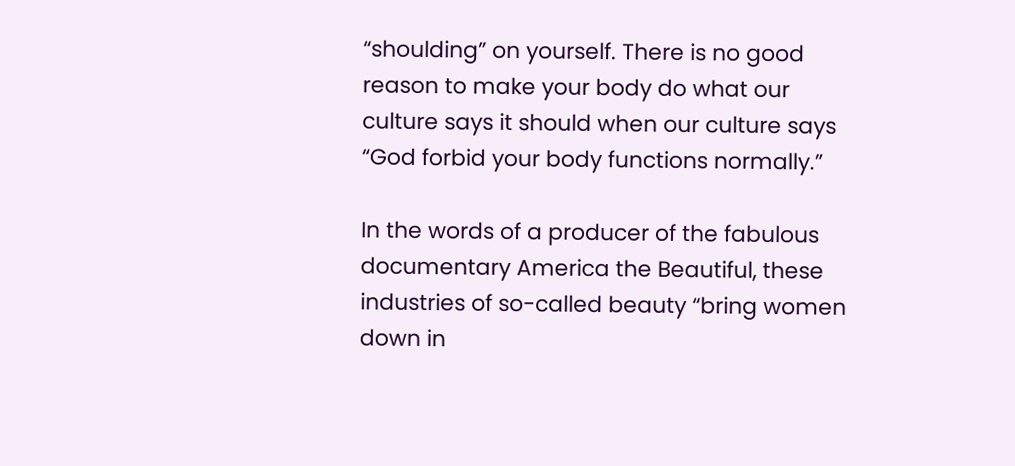“shoulding” on yourself. There is no good reason to make your body do what our culture says it should when our culture says “God forbid your body functions normally.”

In the words of a producer of the fabulous documentary America the Beautiful, these industries of so-called beauty “bring women down in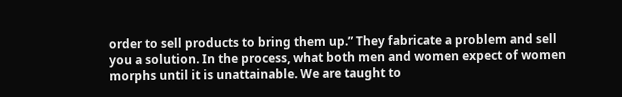order to sell products to bring them up.” They fabricate a problem and sell you a solution. In the process, what both men and women expect of women morphs until it is unattainable. We are taught to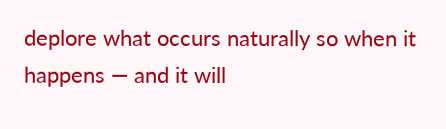deplore what occurs naturally so when it happens — and it will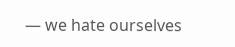— we hate ourselves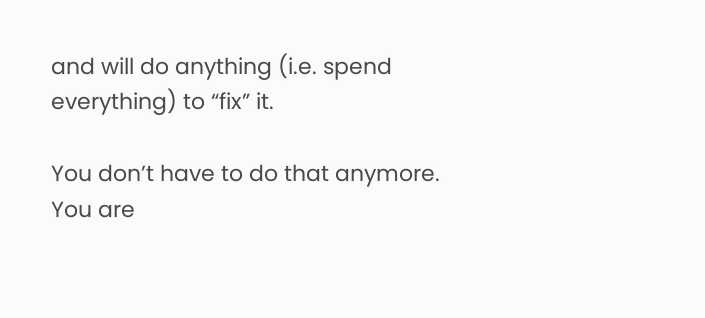and will do anything (i.e. spend everything) to “fix” it.

You don’t have to do that anymore. You are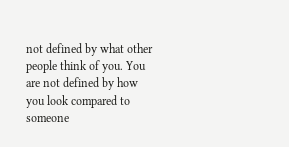not defined by what other people think of you. You are not defined by how you look compared to someone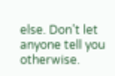else. Don’t let anyone tell you otherwise.